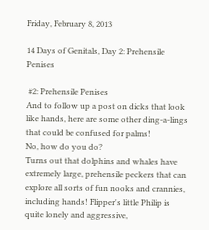Friday, February 8, 2013

14 Days of Genitals, Day 2: Prehensile Penises

 #2: Prehensile Penises
And to follow up a post on dicks that look like hands, here are some other ding-a-lings that could be confused for palms!
No, how do you do?
Turns out that dolphins and whales have extremely large, prehensile peckers that can explore all sorts of fun nooks and crannies, including hands! Flipper's little Philip is quite lonely and aggressive,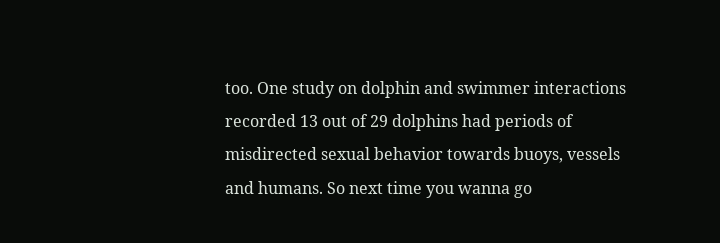too. One study on dolphin and swimmer interactions recorded 13 out of 29 dolphins had periods of misdirected sexual behavior towards buoys, vessels and humans. So next time you wanna go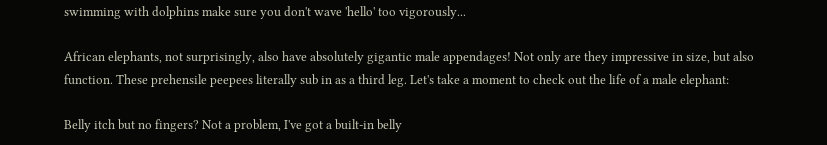swimming with dolphins make sure you don't wave 'hello' too vigorously...

African elephants, not surprisingly, also have absolutely gigantic male appendages! Not only are they impressive in size, but also function. These prehensile peepees literally sub in as a third leg. Let's take a moment to check out the life of a male elephant:

Belly itch but no fingers? Not a problem, I've got a built-in belly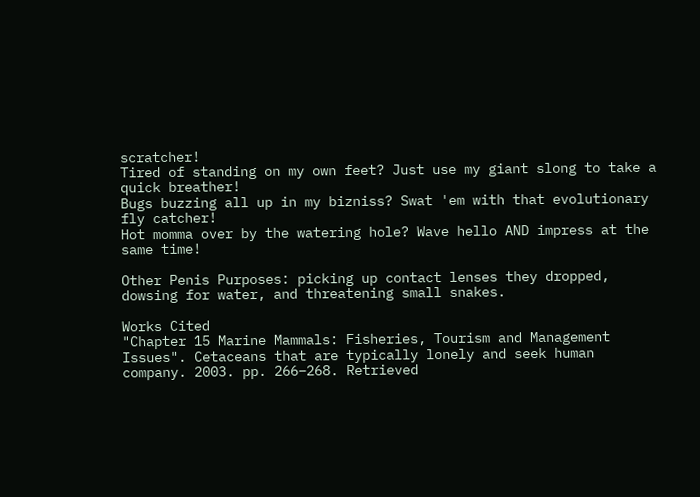scratcher!
Tired of standing on my own feet? Just use my giant slong to take a quick breather!
Bugs buzzing all up in my bizniss? Swat 'em with that evolutionary fly catcher!
Hot momma over by the watering hole? Wave hello AND impress at the same time!

Other Penis Purposes: picking up contact lenses they dropped, dowsing for water, and threatening small snakes.

Works Cited
"Chapter 15 Marine Mammals: Fisheries, Tourism and Management Issues". Cetaceans that are typically lonely and seek human company. 2003. pp. 266–268. Retrieved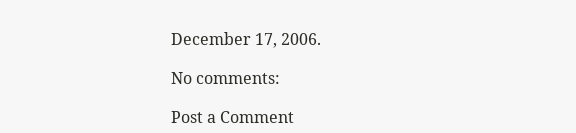December 17, 2006.

No comments:

Post a Comment